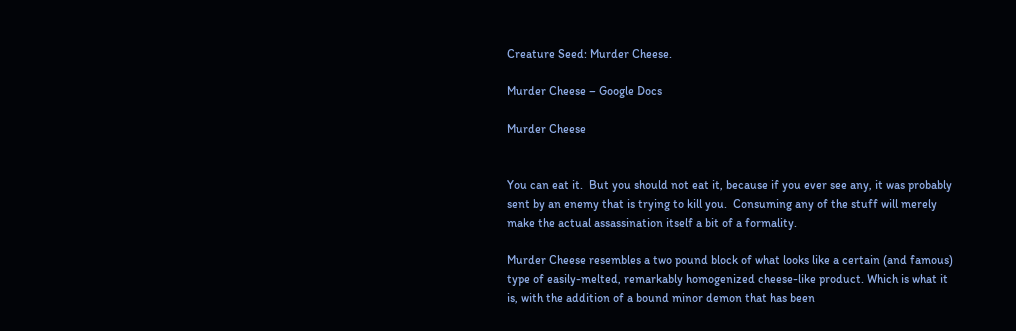Creature Seed: Murder Cheese.

Murder Cheese – Google Docs

Murder Cheese


You can eat it.  But you should not eat it, because if you ever see any, it was probably sent by an enemy that is trying to kill you.  Consuming any of the stuff will merely make the actual assassination itself a bit of a formality.

Murder Cheese resembles a two pound block of what looks like a certain (and famous) type of easily-melted, remarkably homogenized cheese-like product. Which is what it is, with the addition of a bound minor demon that has been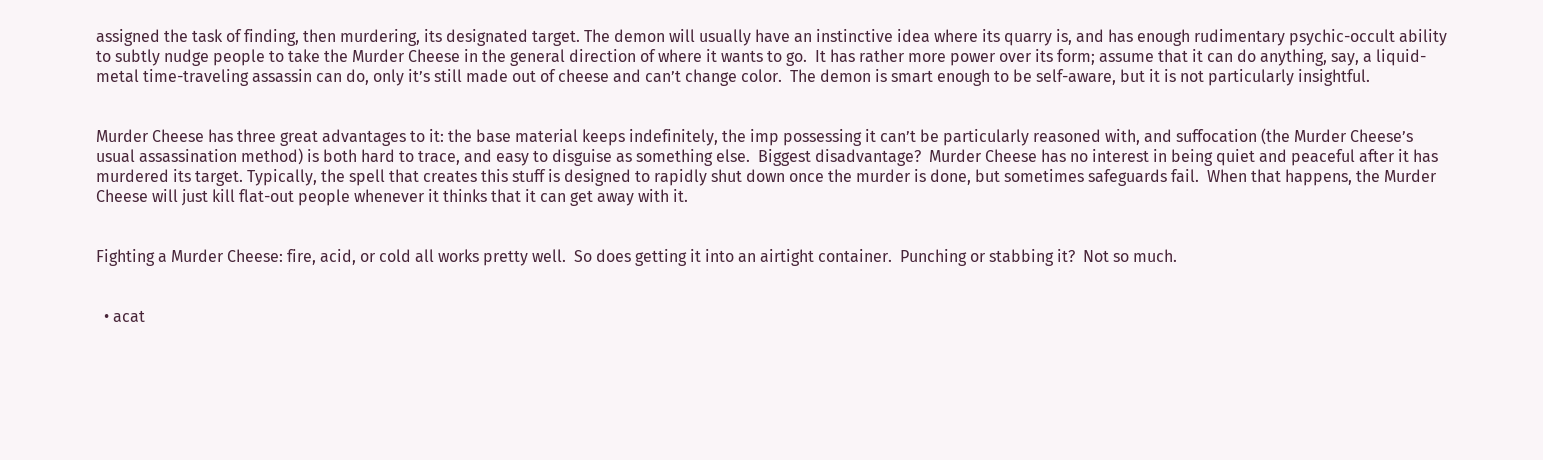assigned the task of finding, then murdering, its designated target. The demon will usually have an instinctive idea where its quarry is, and has enough rudimentary psychic-occult ability to subtly nudge people to take the Murder Cheese in the general direction of where it wants to go.  It has rather more power over its form; assume that it can do anything, say, a liquid-metal time-traveling assassin can do, only it’s still made out of cheese and can’t change color.  The demon is smart enough to be self-aware, but it is not particularly insightful.


Murder Cheese has three great advantages to it: the base material keeps indefinitely, the imp possessing it can’t be particularly reasoned with, and suffocation (the Murder Cheese’s usual assassination method) is both hard to trace, and easy to disguise as something else.  Biggest disadvantage?  Murder Cheese has no interest in being quiet and peaceful after it has murdered its target. Typically, the spell that creates this stuff is designed to rapidly shut down once the murder is done, but sometimes safeguards fail.  When that happens, the Murder Cheese will just kill flat-out people whenever it thinks that it can get away with it.


Fighting a Murder Cheese: fire, acid, or cold all works pretty well.  So does getting it into an airtight container.  Punching or stabbing it?  Not so much.


  • acat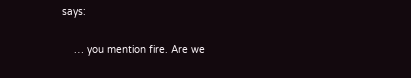says:

    … you mention fire. Are we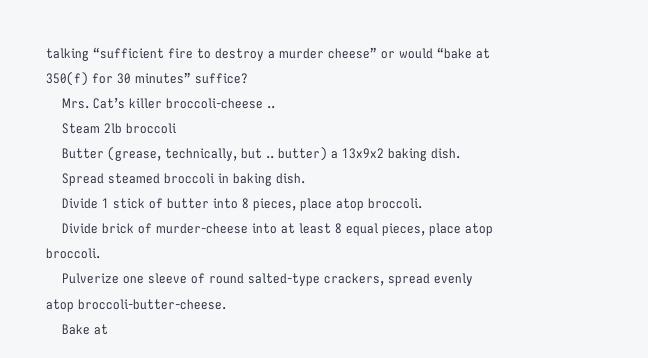talking “sufficient fire to destroy a murder cheese” or would “bake at 350(f) for 30 minutes” suffice?
    Mrs. Cat’s killer broccoli-cheese ..
    Steam 2lb broccoli
    Butter (grease, technically, but .. butter) a 13x9x2 baking dish.
    Spread steamed broccoli in baking dish.
    Divide 1 stick of butter into 8 pieces, place atop broccoli.
    Divide brick of murder-cheese into at least 8 equal pieces, place atop broccoli.
    Pulverize one sleeve of round salted-type crackers, spread evenly atop broccoli-butter-cheese.
    Bake at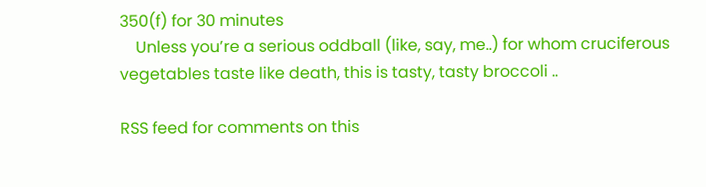350(f) for 30 minutes
    Unless you’re a serious oddball (like, say, me..) for whom cruciferous vegetables taste like death, this is tasty, tasty broccoli ..

RSS feed for comments on this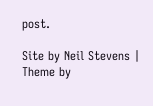post.

Site by Neil Stevens | Theme by